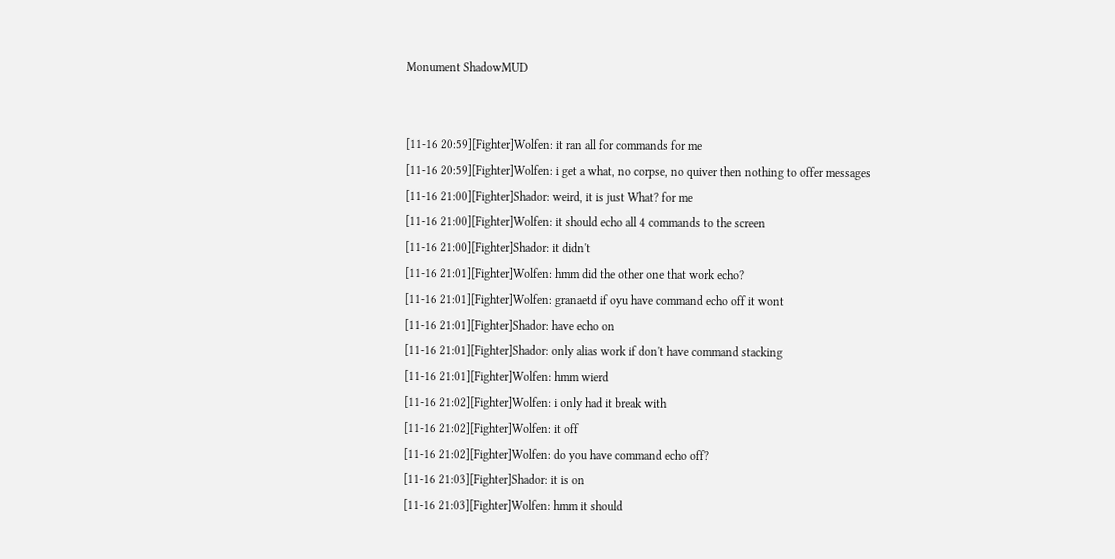Monument ShadowMUD


[11-16 20:59][Fighter]Wolfen: it ran all for commands for me
[11-16 20:59][Fighter]Wolfen: i get a what, no corpse, no quiver then nothing to offer messages
[11-16 21:00][Fighter]Shador: weird, it is just What? for me
[11-16 21:00][Fighter]Wolfen: it should echo all 4 commands to the screen
[11-16 21:00][Fighter]Shador: it didn't
[11-16 21:01][Fighter]Wolfen: hmm did the other one that work echo?
[11-16 21:01][Fighter]Wolfen: granaetd if oyu have command echo off it wont
[11-16 21:01][Fighter]Shador: have echo on
[11-16 21:01][Fighter]Shador: only alias work if don't have command stacking
[11-16 21:01][Fighter]Wolfen: hmm wierd
[11-16 21:02][Fighter]Wolfen: i only had it break with
[11-16 21:02][Fighter]Wolfen: it off
[11-16 21:02][Fighter]Wolfen: do you have command echo off?
[11-16 21:03][Fighter]Shador: it is on
[11-16 21:03][Fighter]Wolfen: hmm it should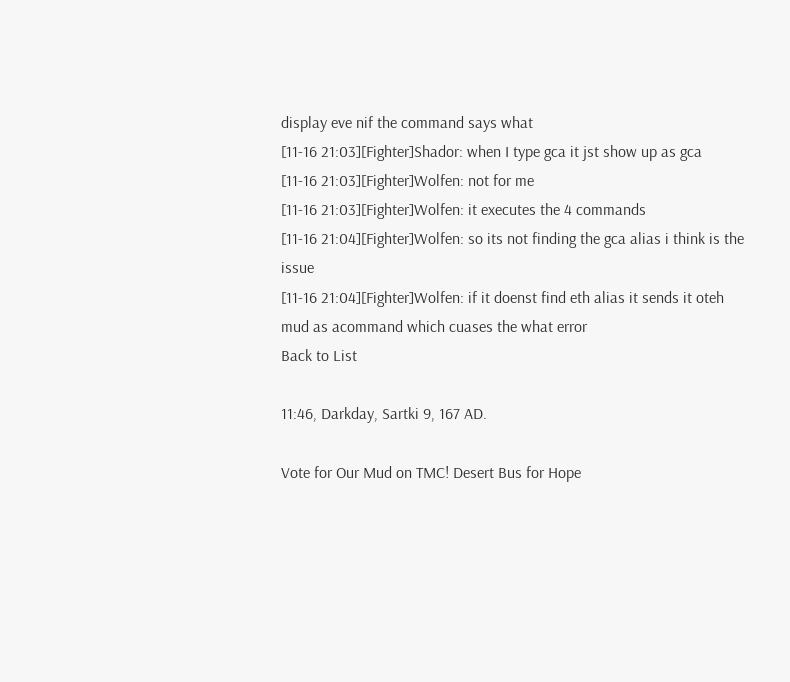display eve nif the command says what
[11-16 21:03][Fighter]Shador: when I type gca it jst show up as gca
[11-16 21:03][Fighter]Wolfen: not for me
[11-16 21:03][Fighter]Wolfen: it executes the 4 commands
[11-16 21:04][Fighter]Wolfen: so its not finding the gca alias i think is the issue
[11-16 21:04][Fighter]Wolfen: if it doenst find eth alias it sends it oteh mud as acommand which cuases the what error
Back to List

11:46, Darkday, Sartki 9, 167 AD.

Vote for Our Mud on TMC! Desert Bus for Hope